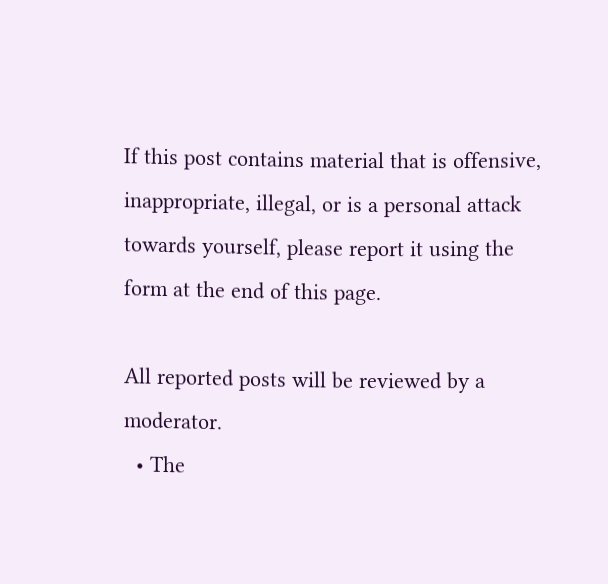If this post contains material that is offensive, inappropriate, illegal, or is a personal attack towards yourself, please report it using the form at the end of this page.

All reported posts will be reviewed by a moderator.
  • The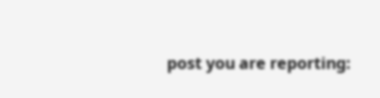post you are reporting: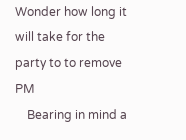Wonder how long it will take for the party to to remove PM
    Bearing in mind a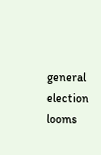general election looms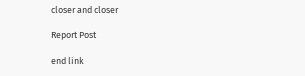closer and closer

Report Post

end link